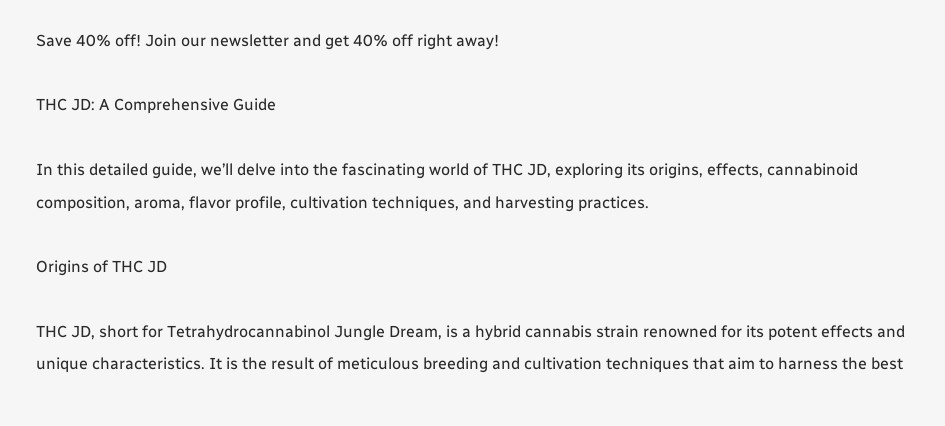Save 40% off! Join our newsletter and get 40% off right away!

THC JD: A Comprehensive Guide

In this detailed guide, we’ll delve into the fascinating world of THC JD, exploring its origins, effects, cannabinoid composition, aroma, flavor profile, cultivation techniques, and harvesting practices.

Origins of THC JD

THC JD, short for Tetrahydrocannabinol Jungle Dream, is a hybrid cannabis strain renowned for its potent effects and unique characteristics. It is the result of meticulous breeding and cultivation techniques that aim to harness the best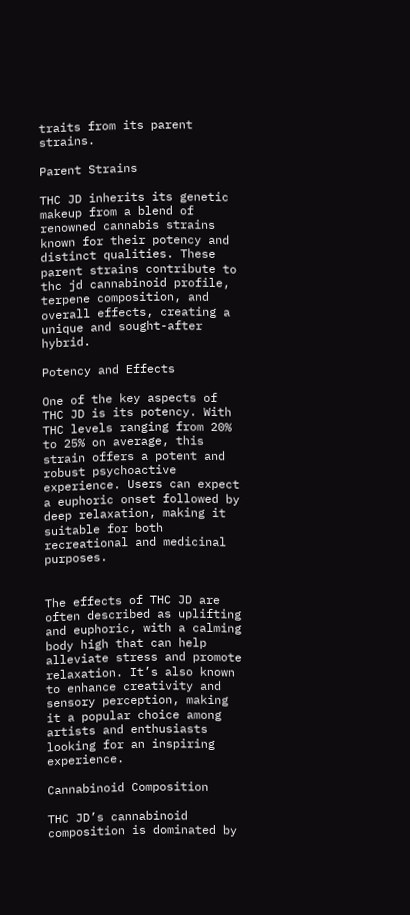traits from its parent strains.

Parent Strains

THC JD inherits its genetic makeup from a blend of renowned cannabis strains known for their potency and distinct qualities. These parent strains contribute to thc jd cannabinoid profile, terpene composition, and overall effects, creating a unique and sought-after hybrid.

Potency and Effects

One of the key aspects of THC JD is its potency. With THC levels ranging from 20% to 25% on average, this strain offers a potent and robust psychoactive experience. Users can expect a euphoric onset followed by deep relaxation, making it suitable for both recreational and medicinal purposes.


The effects of THC JD are often described as uplifting and euphoric, with a calming body high that can help alleviate stress and promote relaxation. It’s also known to enhance creativity and sensory perception, making it a popular choice among artists and enthusiasts looking for an inspiring experience.

Cannabinoid Composition

THC JD’s cannabinoid composition is dominated by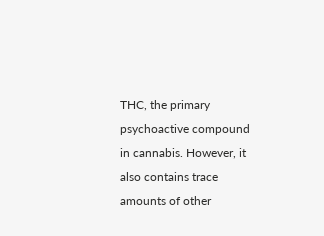THC, the primary psychoactive compound in cannabis. However, it also contains trace amounts of other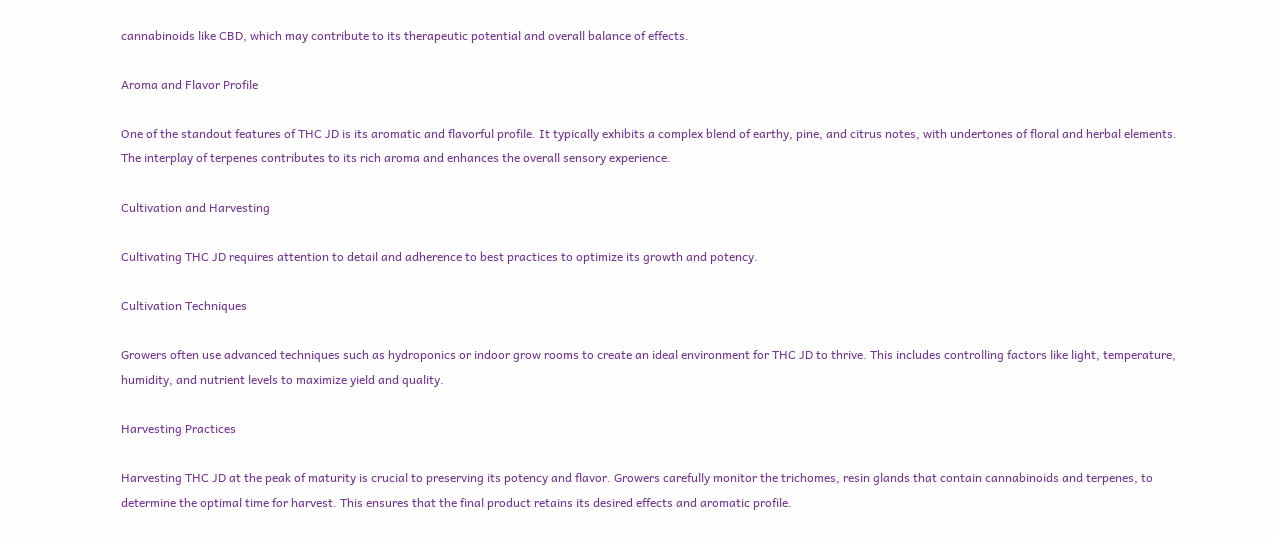cannabinoids like CBD, which may contribute to its therapeutic potential and overall balance of effects.

Aroma and Flavor Profile

One of the standout features of THC JD is its aromatic and flavorful profile. It typically exhibits a complex blend of earthy, pine, and citrus notes, with undertones of floral and herbal elements. The interplay of terpenes contributes to its rich aroma and enhances the overall sensory experience.

Cultivation and Harvesting

Cultivating THC JD requires attention to detail and adherence to best practices to optimize its growth and potency.

Cultivation Techniques

Growers often use advanced techniques such as hydroponics or indoor grow rooms to create an ideal environment for THC JD to thrive. This includes controlling factors like light, temperature, humidity, and nutrient levels to maximize yield and quality.

Harvesting Practices

Harvesting THC JD at the peak of maturity is crucial to preserving its potency and flavor. Growers carefully monitor the trichomes, resin glands that contain cannabinoids and terpenes, to determine the optimal time for harvest. This ensures that the final product retains its desired effects and aromatic profile.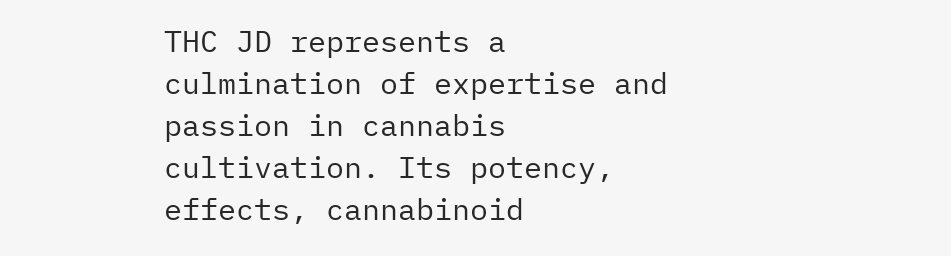THC JD represents a culmination of expertise and passion in cannabis cultivation. Its potency, effects, cannabinoid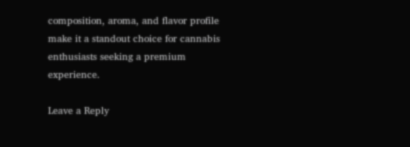composition, aroma, and flavor profile make it a standout choice for cannabis enthusiasts seeking a premium experience.

Leave a Reply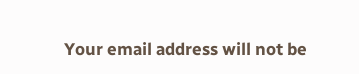Your email address will not be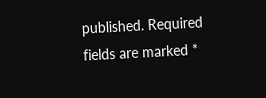published. Required fields are marked *